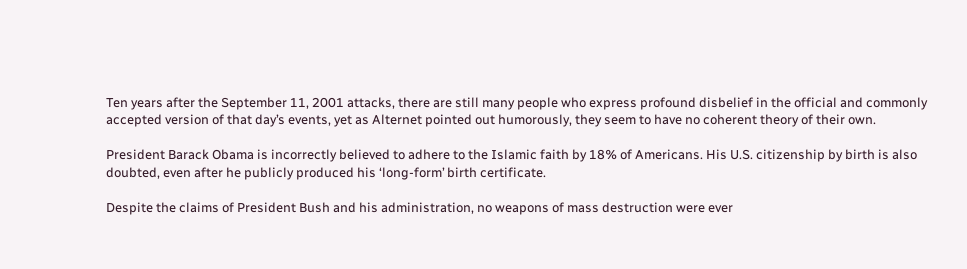Ten years after the September 11, 2001 attacks, there are still many people who express profound disbelief in the official and commonly accepted version of that day’s events, yet as Alternet pointed out humorously, they seem to have no coherent theory of their own.

President Barack Obama is incorrectly believed to adhere to the Islamic faith by 18% of Americans. His U.S. citizenship by birth is also doubted, even after he publicly produced his ‘long-form’ birth certificate.

Despite the claims of President Bush and his administration, no weapons of mass destruction were ever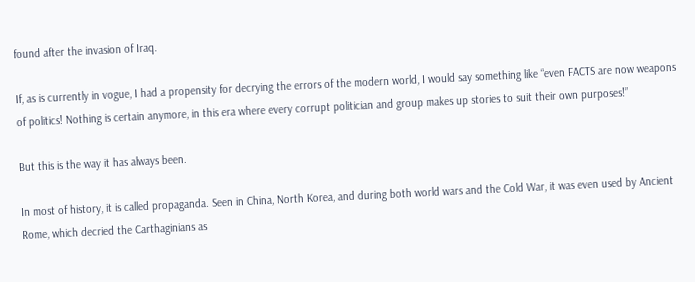found after the invasion of Iraq.

If, as is currently in vogue, I had a propensity for decrying the errors of the modern world, I would say something like “even FACTS are now weapons of politics! Nothing is certain anymore, in this era where every corrupt politician and group makes up stories to suit their own purposes!”

But this is the way it has always been.

In most of history, it is called propaganda. Seen in China, North Korea, and during both world wars and the Cold War, it was even used by Ancient Rome, which decried the Carthaginians as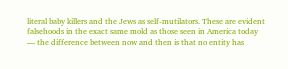literal baby killers and the Jews as self-mutilators. These are evident falsehoods in the exact same mold as those seen in America today — the difference between now and then is that no entity has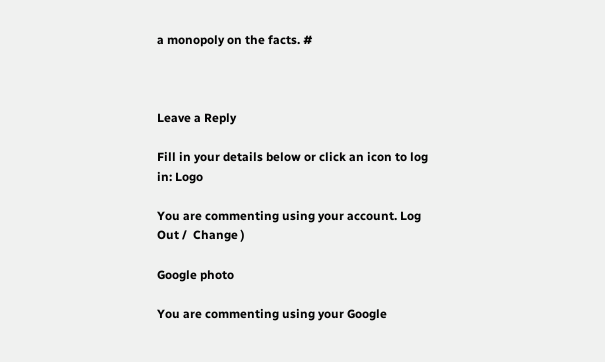a monopoly on the facts. #



Leave a Reply

Fill in your details below or click an icon to log in: Logo

You are commenting using your account. Log Out /  Change )

Google photo

You are commenting using your Google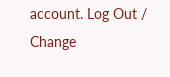account. Log Out /  Change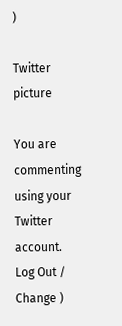)

Twitter picture

You are commenting using your Twitter account. Log Out /  Change )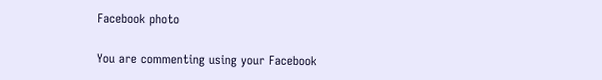Facebook photo

You are commenting using your Facebook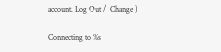account. Log Out /  Change )

Connecting to %s